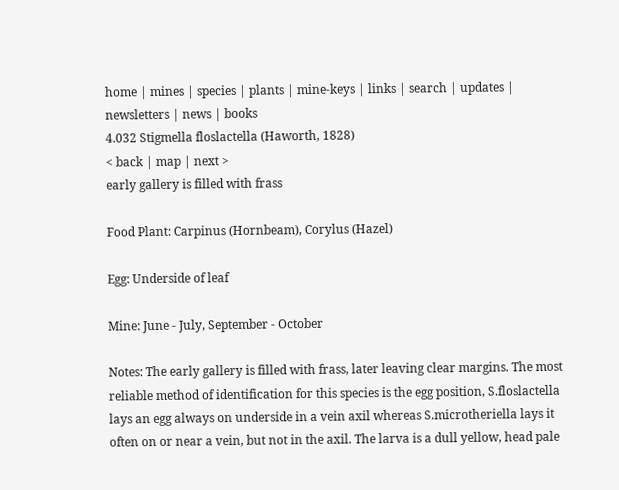home | mines | species | plants | mine-keys | links | search | updates | newsletters | news | books
4.032 Stigmella floslactella (Haworth, 1828)
< back | map | next >
early gallery is filled with frass

Food Plant: Carpinus (Hornbeam), Corylus (Hazel)

Egg: Underside of leaf

Mine: June - July, September - October

Notes: The early gallery is filled with frass, later leaving clear margins. The most reliable method of identification for this species is the egg position, S.floslactella lays an egg always on underside in a vein axil whereas S.microtheriella lays it often on or near a vein, but not in the axil. The larva is a dull yellow, head pale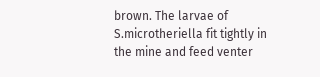brown. The larvae of S.microtheriella fit tightly in the mine and feed venter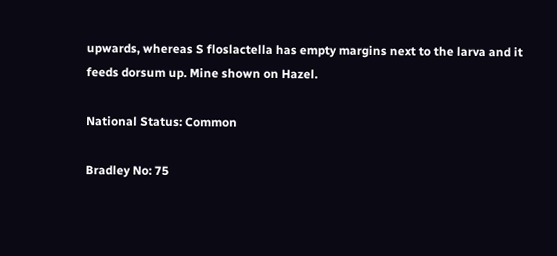upwards, whereas S floslactella has empty margins next to the larva and it feeds dorsum up. Mine shown on Hazel.

National Status: Common

Bradley No: 75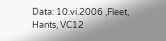Data: 10.vi.2006 ,Fleet, Hants, VC12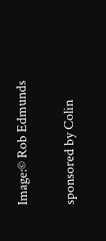Image:© Rob Edmunds

sponsored by Colin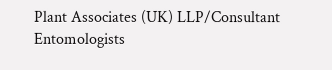Plant Associates (UK) LLP/Consultant Entomologists